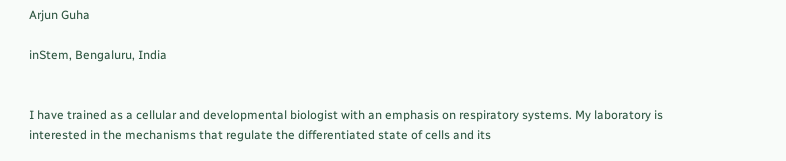Arjun Guha

inStem, Bengaluru, India


I have trained as a cellular and developmental biologist with an emphasis on respiratory systems. My laboratory is interested in the mechanisms that regulate the differentiated state of cells and its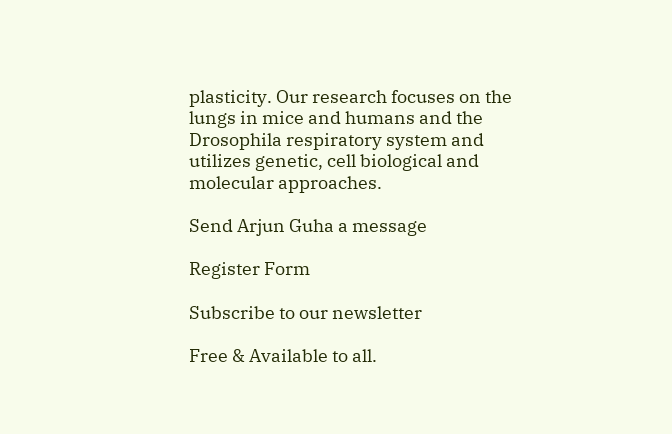plasticity. Our research focuses on the lungs in mice and humans and the Drosophila respiratory system and utilizes genetic, cell biological and molecular approaches.

Send Arjun Guha a message

Register Form

Subscribe to our newsletter

Free & Available to all.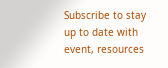Subscribe to stay up to date with event, resources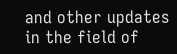and other updates in the field of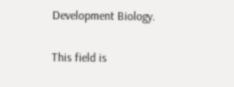Development Biology.

This field is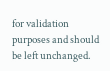for validation purposes and should be left unchanged.